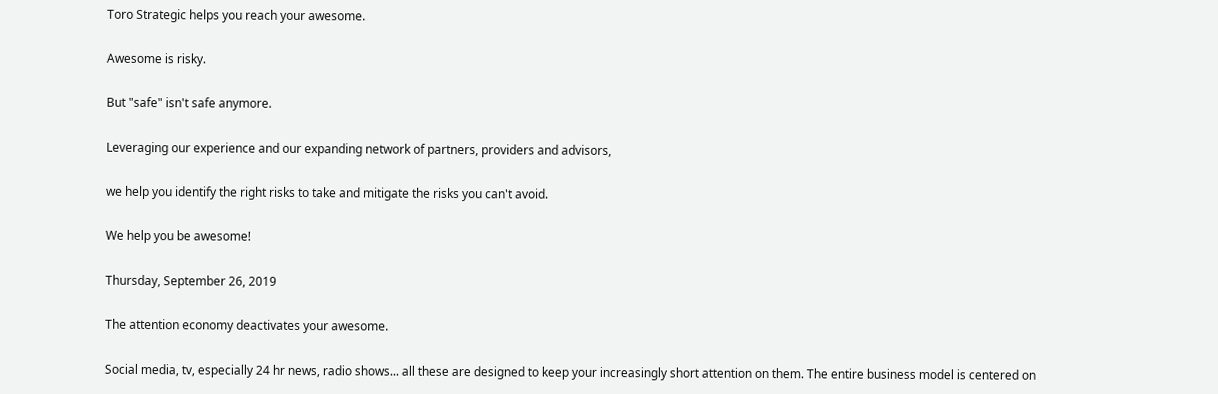Toro Strategic helps you reach your awesome.

Awesome is risky.

But "safe" isn't safe anymore.

Leveraging our experience and our expanding network of partners, providers and advisors,

we help you identify the right risks to take and mitigate the risks you can't avoid.

We help you be awesome!

Thursday, September 26, 2019

The attention economy deactivates your awesome.

Social media, tv, especially 24 hr news, radio shows... all these are designed to keep your increasingly short attention on them. The entire business model is centered on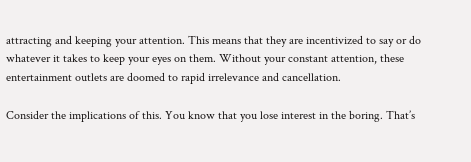attracting and keeping your attention. This means that they are incentivized to say or do whatever it takes to keep your eyes on them. Without your constant attention, these entertainment outlets are doomed to rapid irrelevance and cancellation.

Consider the implications of this. You know that you lose interest in the boring. That’s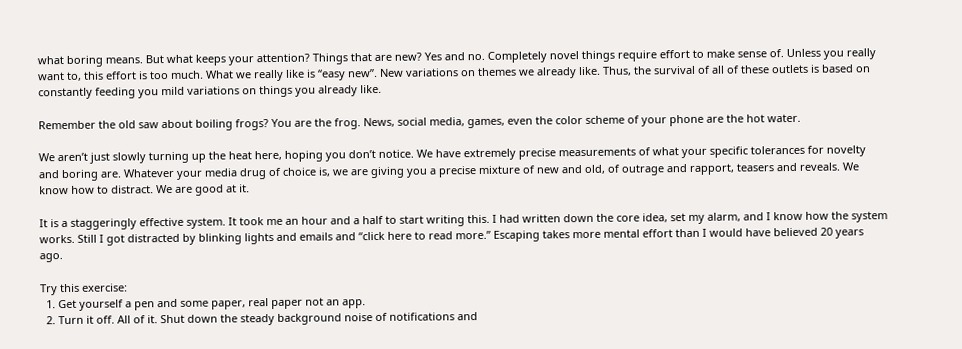what boring means. But what keeps your attention? Things that are new? Yes and no. Completely novel things require effort to make sense of. Unless you really want to, this effort is too much. What we really like is “easy new”. New variations on themes we already like. Thus, the survival of all of these outlets is based on constantly feeding you mild variations on things you already like.

Remember the old saw about boiling frogs? You are the frog. News, social media, games, even the color scheme of your phone are the hot water.

We aren’t just slowly turning up the heat here, hoping you don’t notice. We have extremely precise measurements of what your specific tolerances for novelty and boring are. Whatever your media drug of choice is, we are giving you a precise mixture of new and old, of outrage and rapport, teasers and reveals. We know how to distract. We are good at it.

It is a staggeringly effective system. It took me an hour and a half to start writing this. I had written down the core idea, set my alarm, and I know how the system works. Still I got distracted by blinking lights and emails and “click here to read more.” Escaping takes more mental effort than I would have believed 20 years ago.

Try this exercise:
  1. Get yourself a pen and some paper, real paper not an app.
  2. Turn it off. All of it. Shut down the steady background noise of notifications and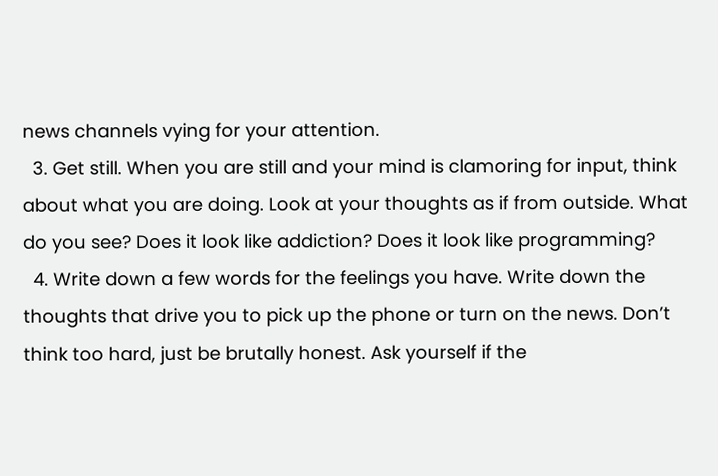news channels vying for your attention.
  3. Get still. When you are still and your mind is clamoring for input, think about what you are doing. Look at your thoughts as if from outside. What do you see? Does it look like addiction? Does it look like programming?
  4. Write down a few words for the feelings you have. Write down the thoughts that drive you to pick up the phone or turn on the news. Don’t think too hard, just be brutally honest. Ask yourself if the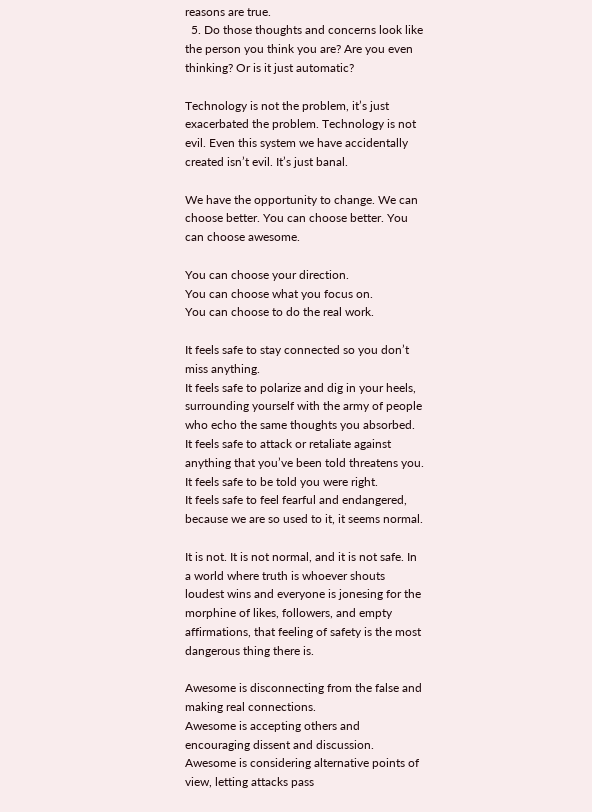reasons are true.
  5. Do those thoughts and concerns look like the person you think you are? Are you even thinking? Or is it just automatic?

Technology is not the problem, it’s just exacerbated the problem. Technology is not evil. Even this system we have accidentally created isn’t evil. It’s just banal.

We have the opportunity to change. We can choose better. You can choose better. You can choose awesome.

You can choose your direction.
You can choose what you focus on.
You can choose to do the real work.

It feels safe to stay connected so you don’t miss anything.
It feels safe to polarize and dig in your heels, surrounding yourself with the army of people who echo the same thoughts you absorbed.
It feels safe to attack or retaliate against anything that you’ve been told threatens you.
It feels safe to be told you were right.
It feels safe to feel fearful and endangered, because we are so used to it, it seems normal.

It is not. It is not normal, and it is not safe. In a world where truth is whoever shouts loudest wins and everyone is jonesing for the morphine of likes, followers, and empty affirmations, that feeling of safety is the most dangerous thing there is.

Awesome is disconnecting from the false and making real connections.
Awesome is accepting others and encouraging dissent and discussion.
Awesome is considering alternative points of view, letting attacks pass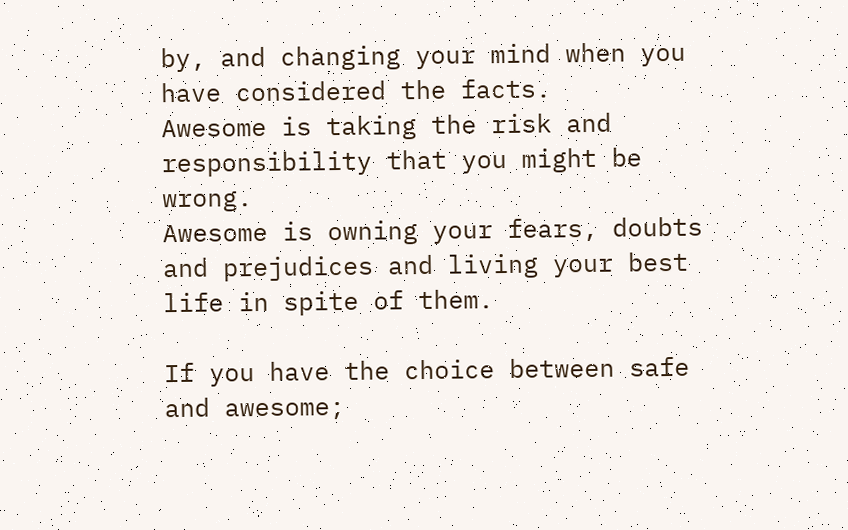by, and changing your mind when you have considered the facts.
Awesome is taking the risk and responsibility that you might be wrong.
Awesome is owning your fears, doubts and prejudices and living your best life in spite of them.

If you have the choice between safe and awesome;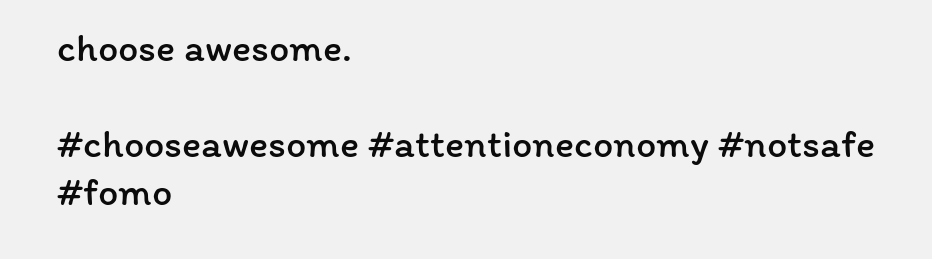choose awesome.

#chooseawesome #attentioneconomy #notsafe #fomo